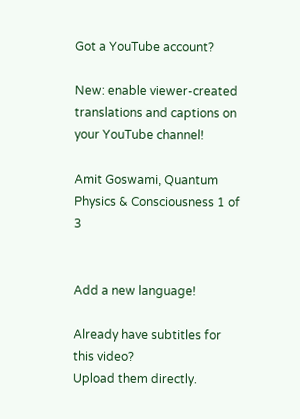Got a YouTube account?

New: enable viewer-created translations and captions on your YouTube channel!

Amit Goswami, Quantum Physics & Consciousness 1 of 3


Add a new language!

Already have subtitles for this video?
Upload them directly.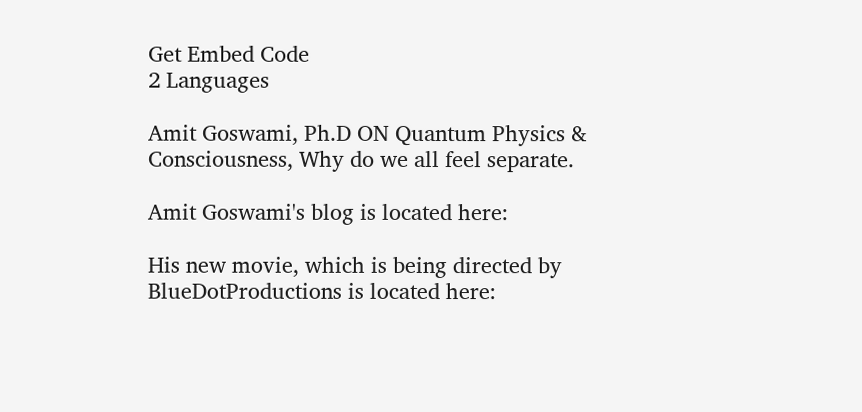Get Embed Code
2 Languages

Amit Goswami, Ph.D ON Quantum Physics & Consciousness, Why do we all feel separate.

Amit Goswami's blog is located here:

His new movie, which is being directed by BlueDotProductions is located here: